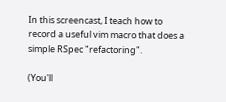In this screencast, I teach how to record a useful vim macro that does a simple RSpec "refactoring".

(You'll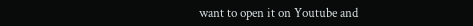want to open it on Youtube and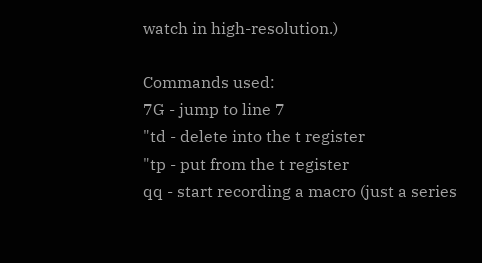watch in high-resolution.)

Commands used:
7G - jump to line 7
"td - delete into the t register
"tp - put from the t register
qq - start recording a macro (just a series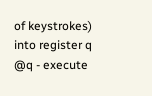of keystrokes) into register q
@q - execute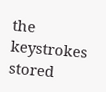the keystrokes stored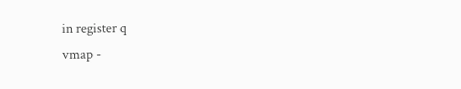in register q
vmap -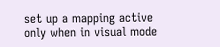set up a mapping active only when in visual mode